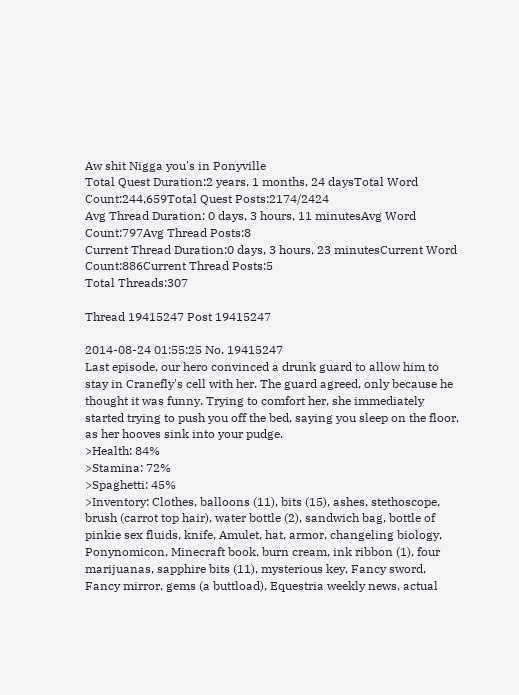Aw shit Nigga you's in Ponyville
Total Quest Duration:2 years, 1 months, 24 daysTotal Word Count:244,659Total Quest Posts:2174/2424
Avg Thread Duration: 0 days, 3 hours, 11 minutesAvg Word Count:797Avg Thread Posts:8
Current Thread Duration:0 days, 3 hours, 23 minutesCurrent Word Count:886Current Thread Posts:5
Total Threads:307

Thread 19415247 Post 19415247

2014-08-24 01:55:25 No. 19415247
Last episode, our hero convinced a drunk guard to allow him to stay in Cranefly's cell with her. The guard agreed, only because he thought it was funny. Trying to comfort her, she immediately started trying to push you off the bed, saying you sleep on the floor, as her hooves sink into your pudge.
>Health: 84%
>Stamina: 72%
>Spaghetti: 45%
>Inventory: Clothes, balloons (11), bits (15), ashes, stethoscope, brush (carrot top hair), water bottle (2), sandwich bag, bottle of pinkie sex fluids, knife, Amulet, hat, armor, changeling biology, Ponynomicon, Minecraft book, burn cream, ink ribbon (1), four marijuanas, sapphire bits (11), mysterious key, Fancy sword, Fancy mirror, gems (a buttload), Equestria weekly news, actual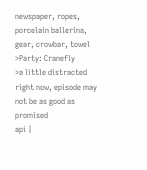newspaper, ropes, porcelain ballerina, gear, crowbar, towel
>Party: Cranefly
>a little distracted right now, episode may not be as good as promised
api |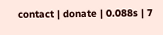contact | donate | 0.088s | 7